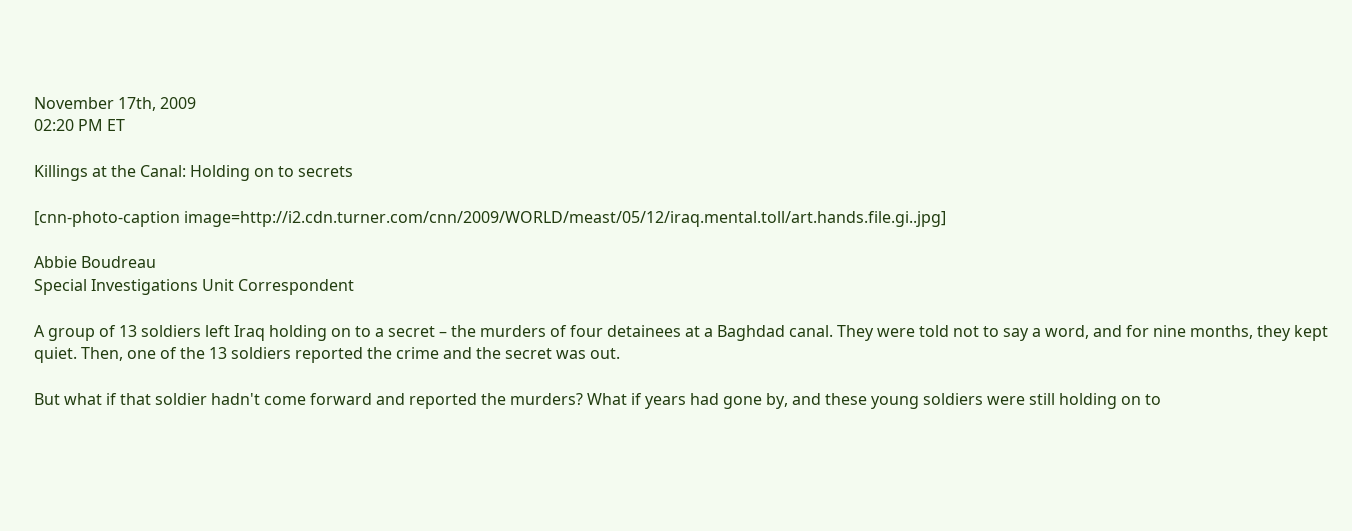November 17th, 2009
02:20 PM ET

Killings at the Canal: Holding on to secrets

[cnn-photo-caption image=http://i2.cdn.turner.com/cnn/2009/WORLD/meast/05/12/iraq.mental.toll/art.hands.file.gi..jpg]

Abbie Boudreau
Special Investigations Unit Correspondent

A group of 13 soldiers left Iraq holding on to a secret – the murders of four detainees at a Baghdad canal. They were told not to say a word, and for nine months, they kept quiet. Then, one of the 13 soldiers reported the crime and the secret was out.

But what if that soldier hadn't come forward and reported the murders? What if years had gone by, and these young soldiers were still holding on to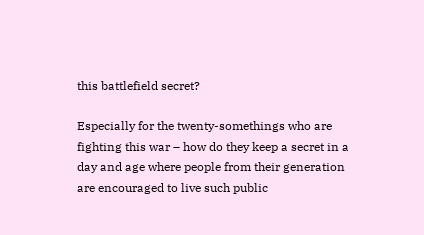this battlefield secret?

Especially for the twenty-somethings who are fighting this war – how do they keep a secret in a day and age where people from their generation are encouraged to live such public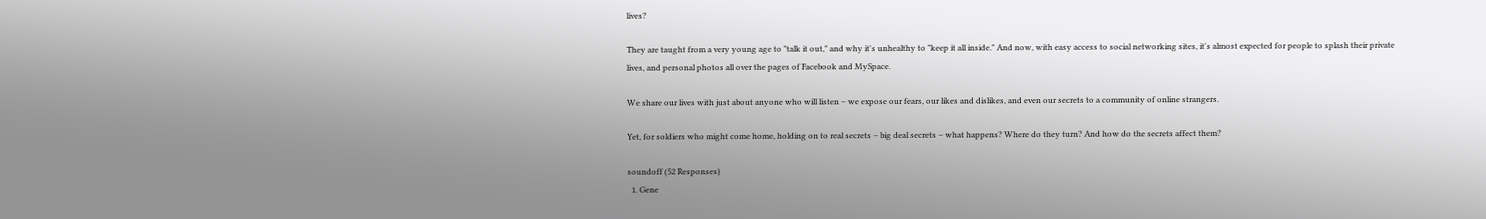lives?

They are taught from a very young age to "talk it out," and why it's unhealthy to "keep it all inside." And now, with easy access to social networking sites, it's almost expected for people to splash their private lives, and personal photos all over the pages of Facebook and MySpace.

We share our lives with just about anyone who will listen – we expose our fears, our likes and dislikes, and even our secrets to a community of online strangers.

Yet, for soldiers who might come home, holding on to real secrets – big deal secrets – what happens? Where do they turn? And how do the secrets affect them?

soundoff (52 Responses)
  1. Gene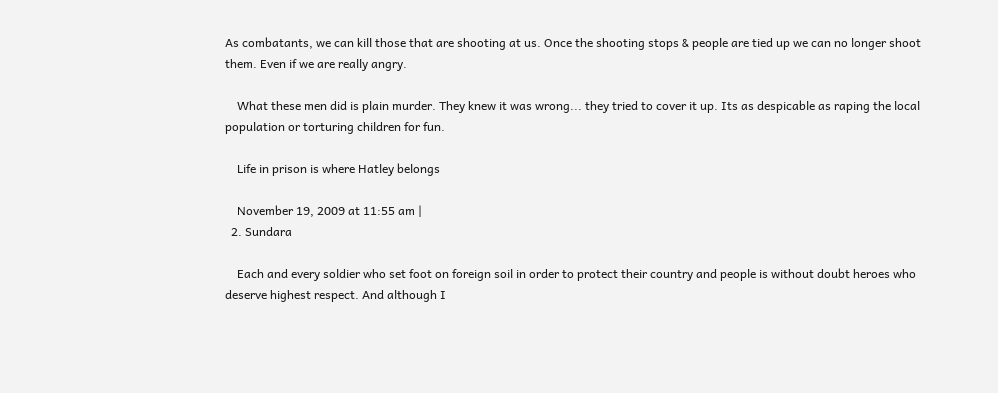As combatants, we can kill those that are shooting at us. Once the shooting stops & people are tied up we can no longer shoot them. Even if we are really angry.

    What these men did is plain murder. They knew it was wrong... they tried to cover it up. Its as despicable as raping the local population or torturing children for fun.

    Life in prison is where Hatley belongs

    November 19, 2009 at 11:55 am |
  2. Sundara

    Each and every soldier who set foot on foreign soil in order to protect their country and people is without doubt heroes who deserve highest respect. And although I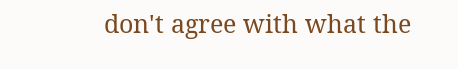don't agree with what the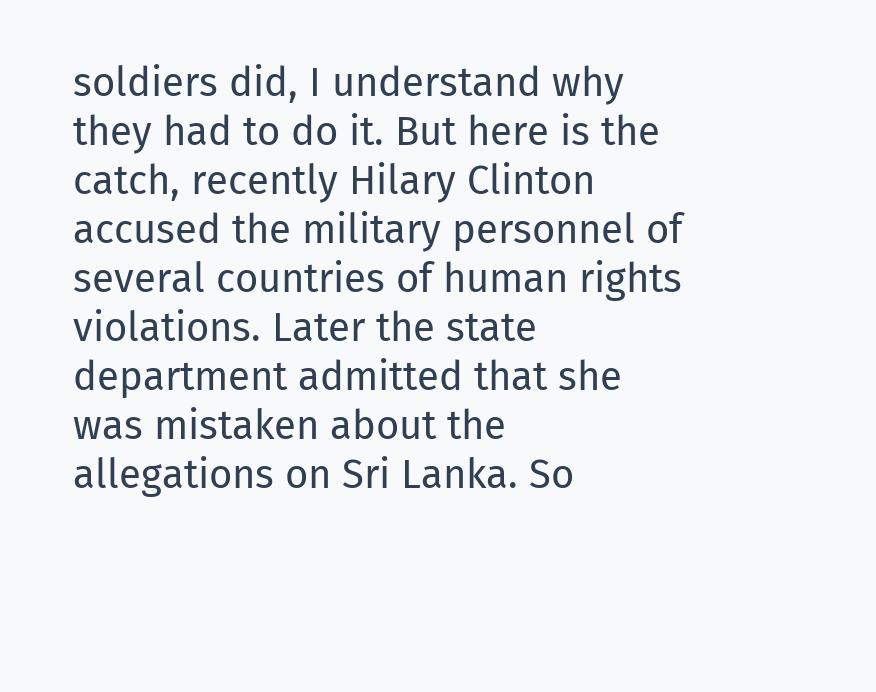soldiers did, I understand why they had to do it. But here is the catch, recently Hilary Clinton accused the military personnel of several countries of human rights violations. Later the state department admitted that she was mistaken about the allegations on Sri Lanka. So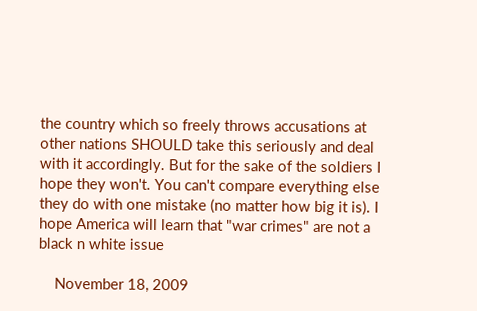the country which so freely throws accusations at other nations SHOULD take this seriously and deal with it accordingly. But for the sake of the soldiers I hope they won't. You can't compare everything else they do with one mistake (no matter how big it is). I hope America will learn that "war crimes" are not a black n white issue

    November 18, 2009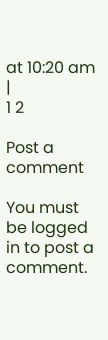at 10:20 am |
1 2

Post a comment

You must be logged in to post a comment.